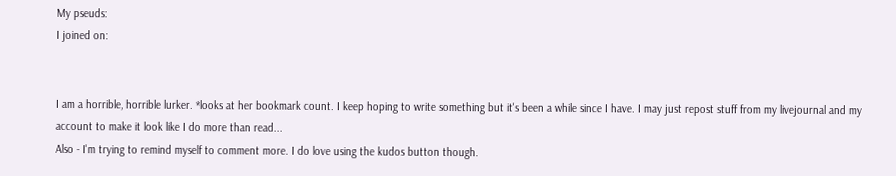My pseuds:
I joined on:


I am a horrible, horrible lurker. *looks at her bookmark count. I keep hoping to write something but it's been a while since I have. I may just repost stuff from my livejournal and my account to make it look like I do more than read...
Also - I'm trying to remind myself to comment more. I do love using the kudos button though.